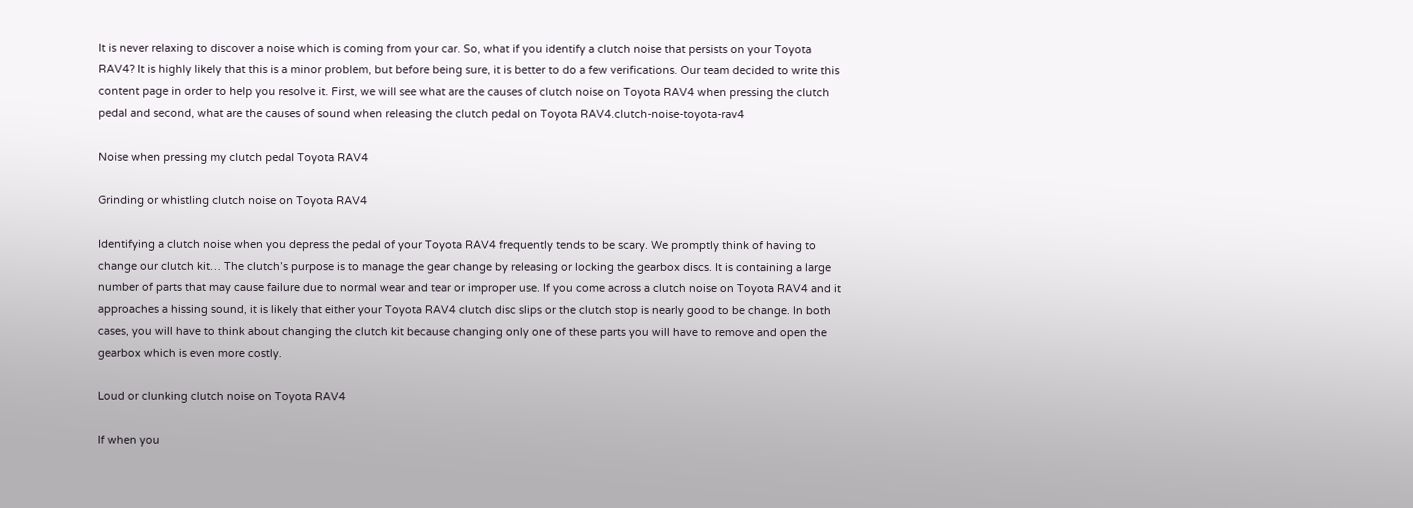It is never relaxing to discover a noise which is coming from your car. So, what if you identify a clutch noise that persists on your Toyota RAV4? It is highly likely that this is a minor problem, but before being sure, it is better to do a few verifications. Our team decided to write this content page in order to help you resolve it. First, we will see what are the causes of clutch noise on Toyota RAV4 when pressing the clutch pedal and second, what are the causes of sound when releasing the clutch pedal on Toyota RAV4.clutch-noise-toyota-rav4

Noise when pressing my clutch pedal Toyota RAV4

Grinding or whistling clutch noise on Toyota RAV4

Identifying a clutch noise when you depress the pedal of your Toyota RAV4 frequently tends to be scary. We promptly think of having to change our clutch kit… The clutch’s purpose is to manage the gear change by releasing or locking the gearbox discs. It is containing a large number of parts that may cause failure due to normal wear and tear or improper use. If you come across a clutch noise on Toyota RAV4 and it approaches a hissing sound, it is likely that either your Toyota RAV4 clutch disc slips or the clutch stop is nearly good to be change. In both cases, you will have to think about changing the clutch kit because changing only one of these parts you will have to remove and open the gearbox which is even more costly.

Loud or clunking clutch noise on Toyota RAV4

If when you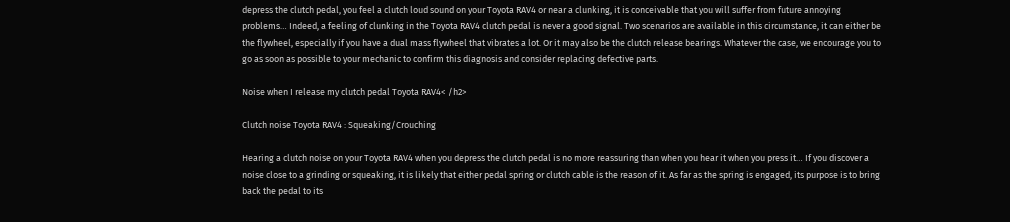depress the clutch pedal, you feel a clutch loud sound on your Toyota RAV4 or near a clunking, it is conceivable that you will suffer from future annoying problems… Indeed, a feeling of clunking in the Toyota RAV4 clutch pedal is never a good signal. Two scenarios are available in this circumstance, it can either be the flywheel, especially if you have a dual mass flywheel that vibrates a lot. Or it may also be the clutch release bearings. Whatever the case, we encourage you to go as soon as possible to your mechanic to confirm this diagnosis and consider replacing defective parts.

Noise when I release my clutch pedal Toyota RAV4< /h2>

Clutch noise Toyota RAV4 : Squeaking/Crouching

Hearing a clutch noise on your Toyota RAV4 when you depress the clutch pedal is no more reassuring than when you hear it when you press it… If you discover a noise close to a grinding or squeaking, it is likely that either pedal spring or clutch cable is the reason of it. As far as the spring is engaged, its purpose is to bring back the pedal to its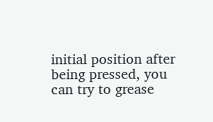initial position after being pressed, you can try to grease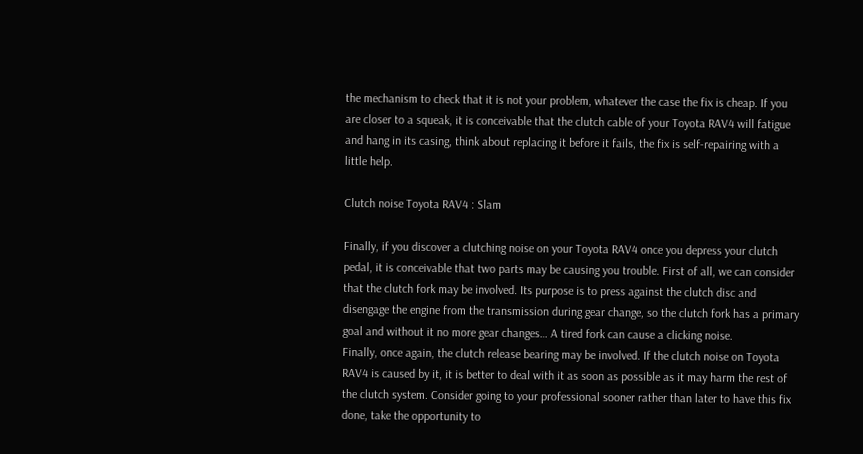the mechanism to check that it is not your problem, whatever the case the fix is cheap. If you are closer to a squeak, it is conceivable that the clutch cable of your Toyota RAV4 will fatigue and hang in its casing, think about replacing it before it fails, the fix is self-repairing with a little help.

Clutch noise Toyota RAV4 : Slam

Finally, if you discover a clutching noise on your Toyota RAV4 once you depress your clutch pedal, it is conceivable that two parts may be causing you trouble. First of all, we can consider that the clutch fork may be involved. Its purpose is to press against the clutch disc and disengage the engine from the transmission during gear change, so the clutch fork has a primary goal and without it no more gear changes… A tired fork can cause a clicking noise.
Finally, once again, the clutch release bearing may be involved. If the clutch noise on Toyota RAV4 is caused by it, it is better to deal with it as soon as possible as it may harm the rest of the clutch system. Consider going to your professional sooner rather than later to have this fix done, take the opportunity to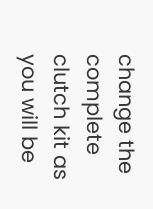change the complete clutch kit as you will be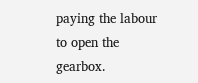paying the labour to open the gearbox.